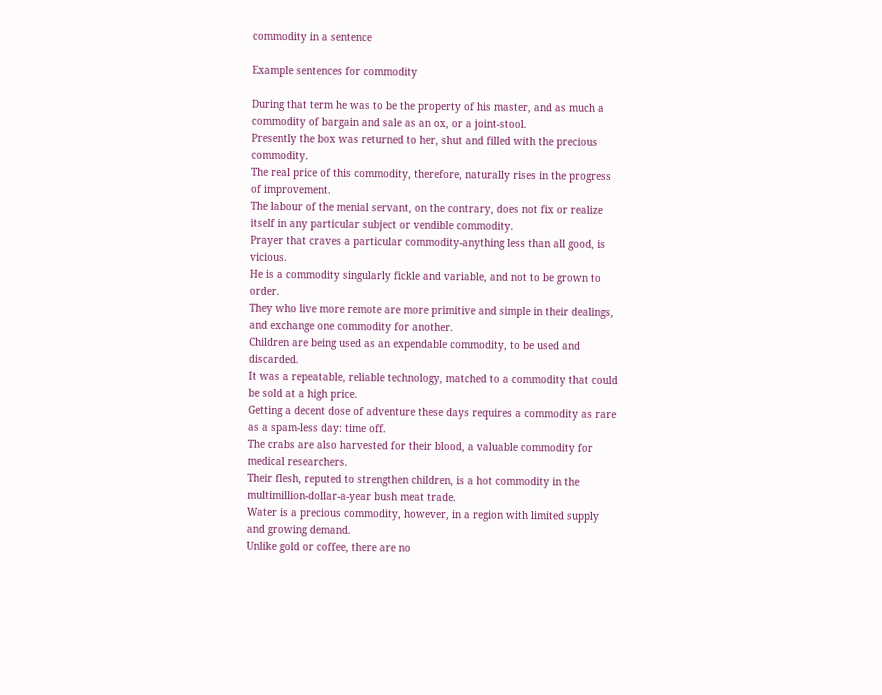commodity in a sentence

Example sentences for commodity

During that term he was to be the property of his master, and as much a commodity of bargain and sale as an ox, or a joint-stool.
Presently the box was returned to her, shut and filled with the precious commodity.
The real price of this commodity, therefore, naturally rises in the progress of improvement.
The labour of the menial servant, on the contrary, does not fix or realize itself in any particular subject or vendible commodity.
Prayer that craves a particular commodity-anything less than all good, is vicious.
He is a commodity singularly fickle and variable, and not to be grown to order.
They who live more remote are more primitive and simple in their dealings, and exchange one commodity for another.
Children are being used as an expendable commodity, to be used and discarded.
It was a repeatable, reliable technology, matched to a commodity that could be sold at a high price.
Getting a decent dose of adventure these days requires a commodity as rare as a spam-less day: time off.
The crabs are also harvested for their blood, a valuable commodity for medical researchers.
Their flesh, reputed to strengthen children, is a hot commodity in the multimillion-dollar-a-year bush meat trade.
Water is a precious commodity, however, in a region with limited supply and growing demand.
Unlike gold or coffee, there are no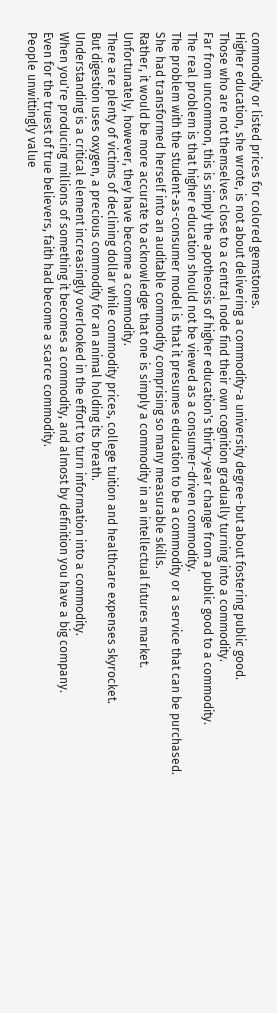commodity or listed prices for colored gemstones.
Higher education, she wrote, is not about delivering a commodity-a university degree-but about fostering public good.
Those who are not themselves close to a central node find their own cognition gradually turning into a commodity.
Far from uncommon, this is simply the apotheosis of higher education's thirty-year change from a public good to a commodity.
The real problem is that higher education should not be viewed as a consumer-driven commodity.
The problem with the student-as-consumer model is that it presumes education to be a commodity or a service that can be purchased.
She had transformed herself into an auditable commodity comprising so many measurable skills.
Rather, it would be more accurate to acknowledge that one is simply a commodity in an intellectual futures market.
Unfortunately, however, they have become a commodity.
There are plenty of victims of declining dollar while commodity prices, college tuition and healthcare expenses skyrocket.
But digestion uses oxygen, a precious commodity for an animal holding its breath.
Understanding is a critical element increasingly overlooked in the effort to turn information into a commodity.
When you're producing millions of something it becomes a commodity, and almost by definition you have a big company.
Even for the truest of true believers, faith had become a scarce commodity.
People unwittingly value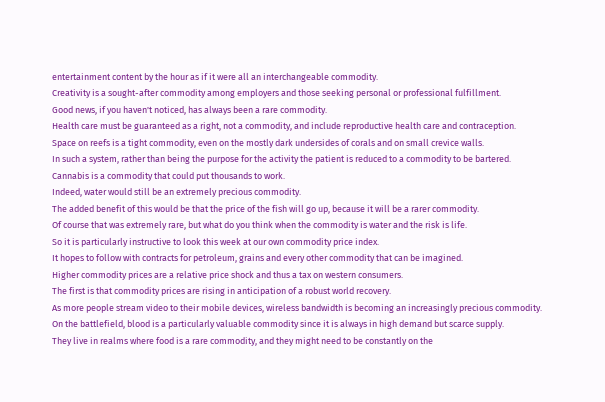entertainment content by the hour as if it were all an interchangeable commodity.
Creativity is a sought-after commodity among employers and those seeking personal or professional fulfillment.
Good news, if you haven't noticed, has always been a rare commodity.
Health care must be guaranteed as a right, not a commodity, and include reproductive health care and contraception.
Space on reefs is a tight commodity, even on the mostly dark undersides of corals and on small crevice walls.
In such a system, rather than being the purpose for the activity the patient is reduced to a commodity to be bartered.
Cannabis is a commodity that could put thousands to work.
Indeed, water would still be an extremely precious commodity.
The added benefit of this would be that the price of the fish will go up, because it will be a rarer commodity.
Of course that was extremely rare, but what do you think when the commodity is water and the risk is life.
So it is particularly instructive to look this week at our own commodity price index.
It hopes to follow with contracts for petroleum, grains and every other commodity that can be imagined.
Higher commodity prices are a relative price shock and thus a tax on western consumers.
The first is that commodity prices are rising in anticipation of a robust world recovery.
As more people stream video to their mobile devices, wireless bandwidth is becoming an increasingly precious commodity.
On the battlefield, blood is a particularly valuable commodity since it is always in high demand but scarce supply.
They live in realms where food is a rare commodity, and they might need to be constantly on the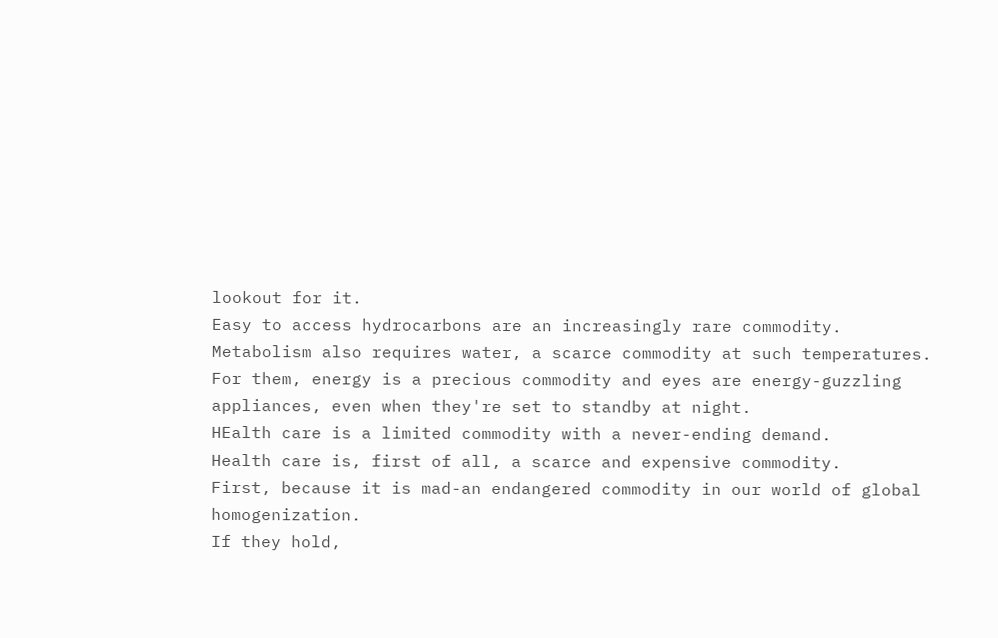lookout for it.
Easy to access hydrocarbons are an increasingly rare commodity.
Metabolism also requires water, a scarce commodity at such temperatures.
For them, energy is a precious commodity and eyes are energy-guzzling appliances, even when they're set to standby at night.
HEalth care is a limited commodity with a never-ending demand.
Health care is, first of all, a scarce and expensive commodity.
First, because it is mad-an endangered commodity in our world of global homogenization.
If they hold,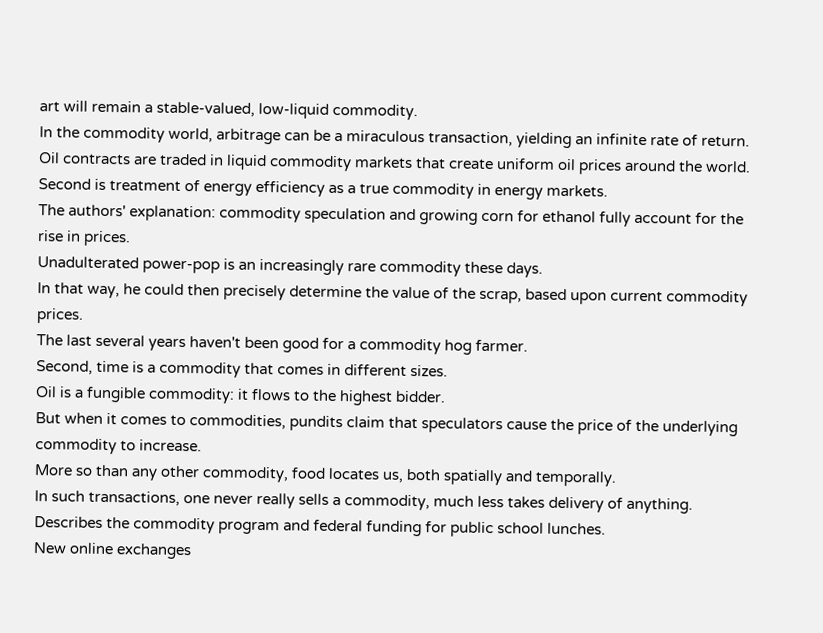art will remain a stable-valued, low-liquid commodity.
In the commodity world, arbitrage can be a miraculous transaction, yielding an infinite rate of return.
Oil contracts are traded in liquid commodity markets that create uniform oil prices around the world.
Second is treatment of energy efficiency as a true commodity in energy markets.
The authors' explanation: commodity speculation and growing corn for ethanol fully account for the rise in prices.
Unadulterated power-pop is an increasingly rare commodity these days.
In that way, he could then precisely determine the value of the scrap, based upon current commodity prices.
The last several years haven't been good for a commodity hog farmer.
Second, time is a commodity that comes in different sizes.
Oil is a fungible commodity: it flows to the highest bidder.
But when it comes to commodities, pundits claim that speculators cause the price of the underlying commodity to increase.
More so than any other commodity, food locates us, both spatially and temporally.
In such transactions, one never really sells a commodity, much less takes delivery of anything.
Describes the commodity program and federal funding for public school lunches.
New online exchanges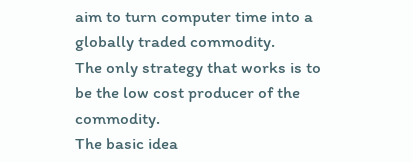aim to turn computer time into a globally traded commodity.
The only strategy that works is to be the low cost producer of the commodity.
The basic idea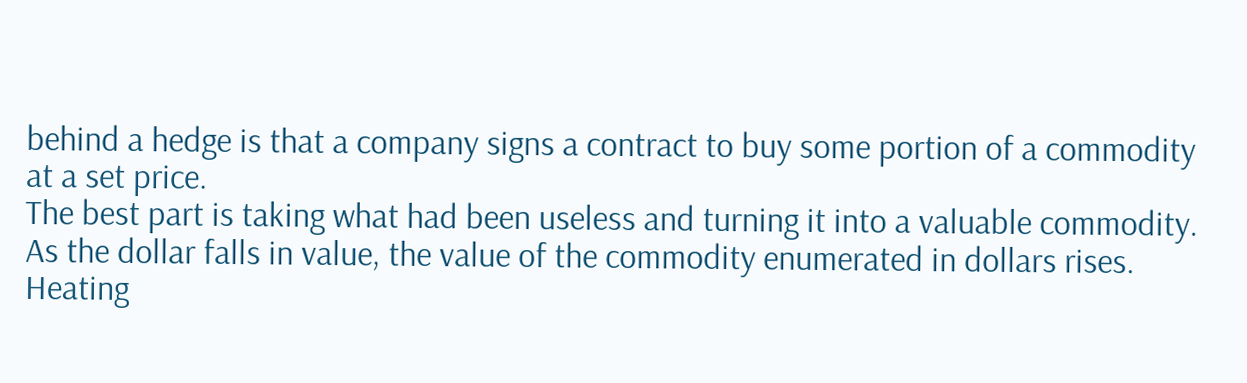behind a hedge is that a company signs a contract to buy some portion of a commodity at a set price.
The best part is taking what had been useless and turning it into a valuable commodity.
As the dollar falls in value, the value of the commodity enumerated in dollars rises.
Heating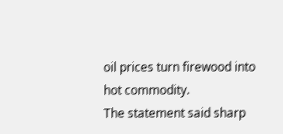oil prices turn firewood into hot commodity.
The statement said sharp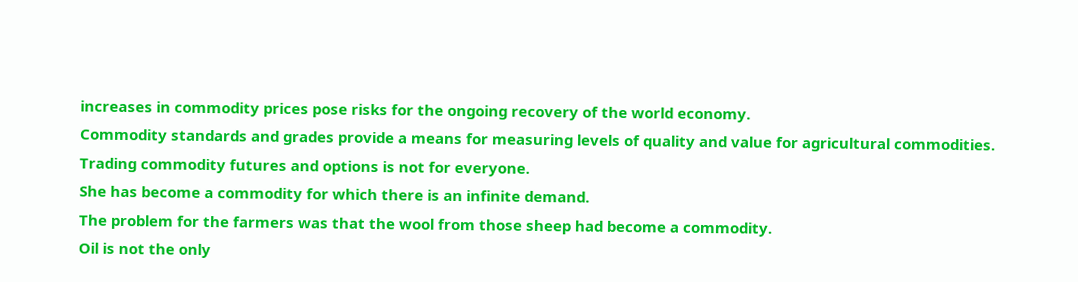increases in commodity prices pose risks for the ongoing recovery of the world economy.
Commodity standards and grades provide a means for measuring levels of quality and value for agricultural commodities.
Trading commodity futures and options is not for everyone.
She has become a commodity for which there is an infinite demand.
The problem for the farmers was that the wool from those sheep had become a commodity.
Oil is not the only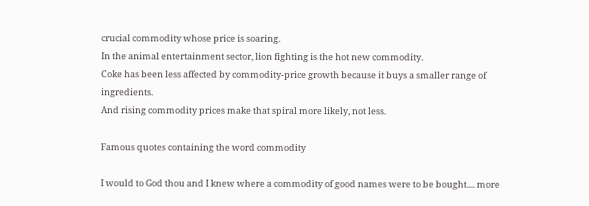crucial commodity whose price is soaring.
In the animal entertainment sector, lion fighting is the hot new commodity.
Coke has been less affected by commodity-price growth because it buys a smaller range of ingredients.
And rising commodity prices make that spiral more likely, not less.

Famous quotes containing the word commodity

I would to God thou and I knew where a commodity of good names were to be bought.... more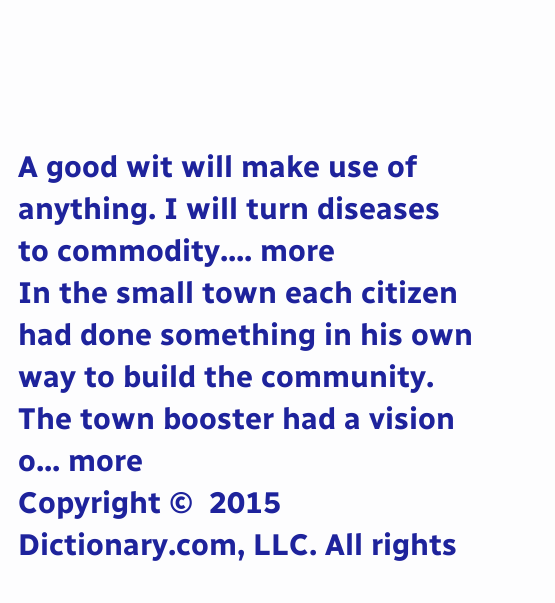A good wit will make use of anything. I will turn diseases to commodity.... more
In the small town each citizen had done something in his own way to build the community. The town booster had a vision o... more
Copyright ©  2015 Dictionary.com, LLC. All rights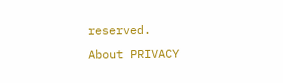reserved.
About PRIVACY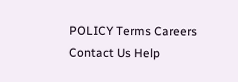POLICY Terms Careers Contact Us Help